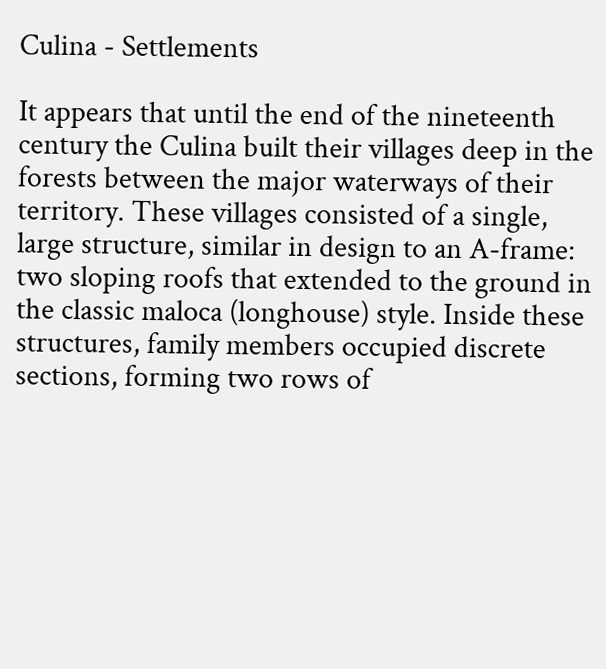Culina - Settlements

It appears that until the end of the nineteenth century the Culina built their villages deep in the forests between the major waterways of their territory. These villages consisted of a single, large structure, similar in design to an A-frame: two sloping roofs that extended to the ground in the classic maloca (longhouse) style. Inside these structures, family members occupied discrete sections, forming two rows of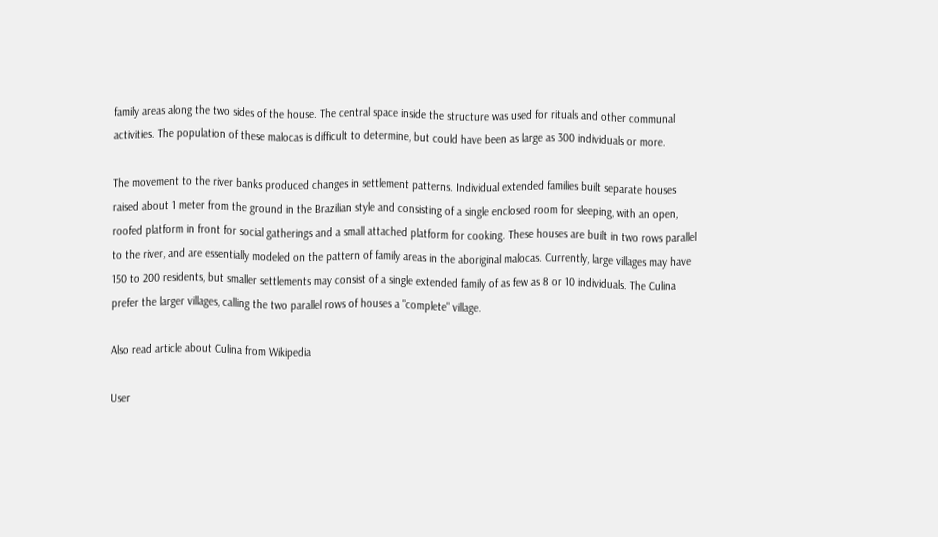family areas along the two sides of the house. The central space inside the structure was used for rituals and other communal activities. The population of these malocas is difficult to determine, but could have been as large as 300 individuals or more.

The movement to the river banks produced changes in settlement patterns. Individual extended families built separate houses raised about 1 meter from the ground in the Brazilian style and consisting of a single enclosed room for sleeping, with an open, roofed platform in front for social gatherings and a small attached platform for cooking. These houses are built in two rows parallel to the river, and are essentially modeled on the pattern of family areas in the aboriginal malocas. Currently, large villages may have 150 to 200 residents, but smaller settlements may consist of a single extended family of as few as 8 or 10 individuals. The Culina prefer the larger villages, calling the two parallel rows of houses a "complete" village.

Also read article about Culina from Wikipedia

User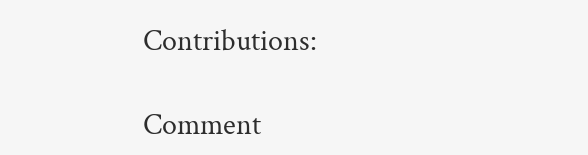Contributions:

Comment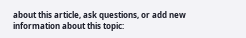about this article, ask questions, or add new information about this topic: